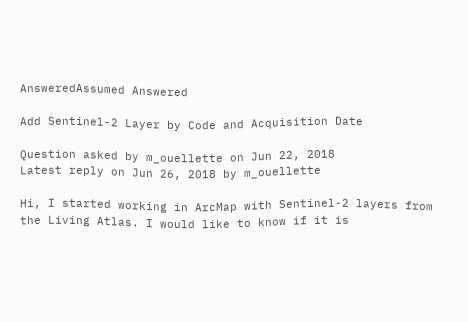AnsweredAssumed Answered

Add Sentinel-2 Layer by Code and Acquisition Date

Question asked by m_ouellette on Jun 22, 2018
Latest reply on Jun 26, 2018 by m_ouellette

Hi, I started working in ArcMap with Sentinel-2 layers from the Living Atlas. I would like to know if it is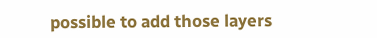possible to add those layers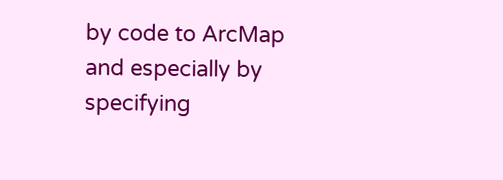by code to ArcMap and especially by specifying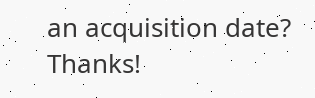an acquisition date? Thanks!